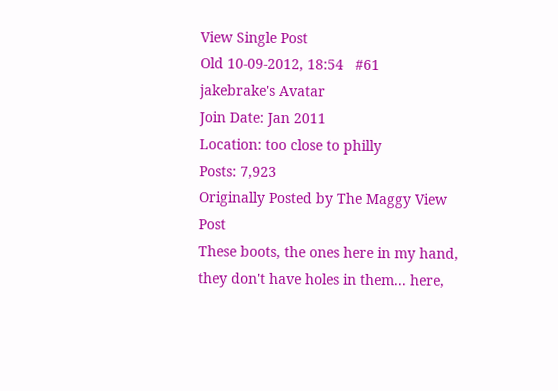View Single Post
Old 10-09-2012, 18:54   #61
jakebrake's Avatar
Join Date: Jan 2011
Location: too close to philly
Posts: 7,923
Originally Posted by The Maggy View Post
These boots, the ones here in my hand, they don't have holes in them... here,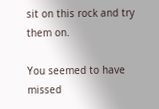sit on this rock and try them on.

You seemed to have missed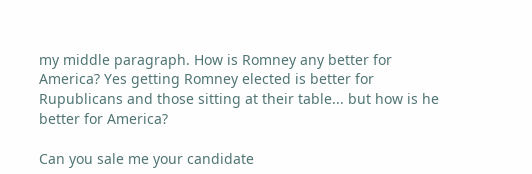my middle paragraph. How is Romney any better for America? Yes getting Romney elected is better for Rupublicans and those sitting at their table... but how is he better for America?

Can you sale me your candidate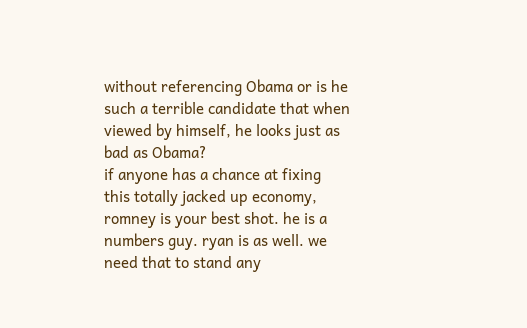without referencing Obama or is he such a terrible candidate that when viewed by himself, he looks just as bad as Obama?
if anyone has a chance at fixing this totally jacked up economy, romney is your best shot. he is a numbers guy. ryan is as well. we need that to stand any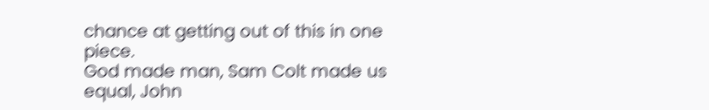chance at getting out of this in one piece.
God made man, Sam Colt made us equal, John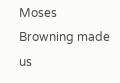Moses Browning made us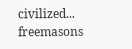civilized... freemasons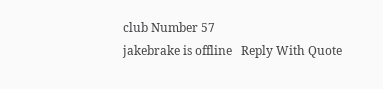club Number 57
jakebrake is offline   Reply With Quote